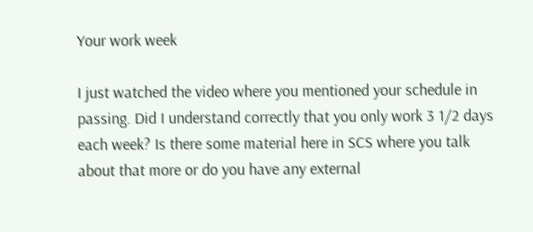Your work week

I just watched the video where you mentioned your schedule in passing. Did I understand correctly that you only work 3 1/2 days each week? Is there some material here in SCS where you talk about that more or do you have any external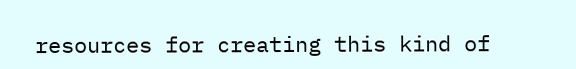resources for creating this kind of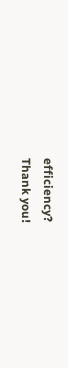efficiency?
Thank you!